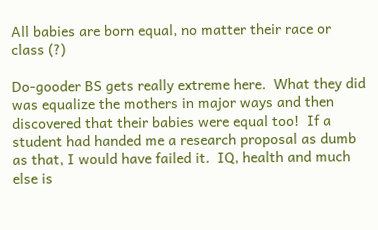All babies are born equal, no matter their race or class (?)

Do-gooder BS gets really extreme here.  What they did was equalize the mothers in major ways and then discovered that their babies were equal too!  If a student had handed me a research proposal as dumb as that, I would have failed it.  IQ, health and much else is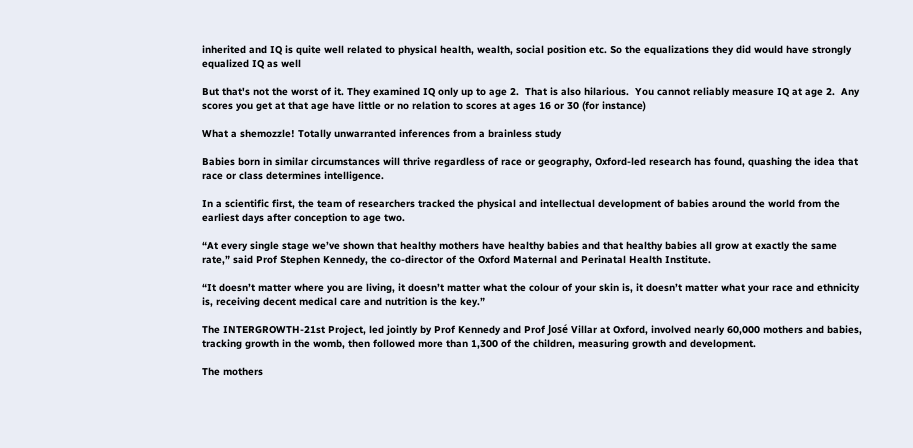inherited and IQ is quite well related to physical health, wealth, social position etc. So the equalizations they did would have strongly equalized IQ as well

But that's not the worst of it. They examined IQ only up to age 2.  That is also hilarious.  You cannot reliably measure IQ at age 2.  Any scores you get at that age have little or no relation to scores at ages 16 or 30 (for instance)

What a shemozzle! Totally unwarranted inferences from a brainless study

Babies born in similar circumstances will thrive regardless of race or geography, Oxford-led research has found, quashing the idea that race or class determines intelligence.

In a scientific first, the team of researchers tracked the physical and intellectual development of babies around the world from the earliest days after conception to age two.

“At every single stage we’ve shown that healthy mothers have healthy babies and that healthy babies all grow at exactly the same rate,” said Prof Stephen Kennedy, the co-director of the Oxford Maternal and Perinatal Health Institute.

“It doesn’t matter where you are living, it doesn’t matter what the colour of your skin is, it doesn’t matter what your race and ethnicity is, receiving decent medical care and nutrition is the key.”

The INTERGROWTH-21st Project, led jointly by Prof Kennedy and Prof José Villar at Oxford, involved nearly 60,000 mothers and babies, tracking growth in the womb, then followed more than 1,300 of the children, measuring growth and development.

The mothers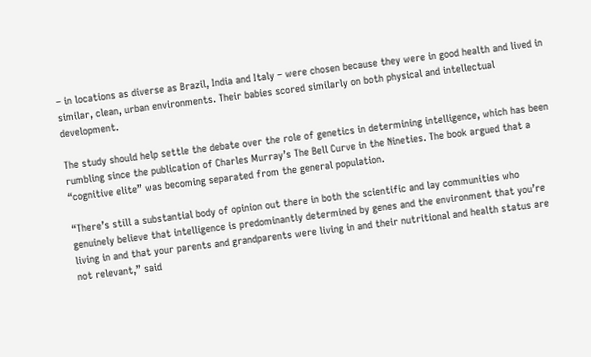– in locations as diverse as Brazil, India and Italy – were chosen because they were in good health and lived in similar, clean, urban environments. Their babies scored similarly on both physical and intellectual development.

The study should help settle the debate over the role of genetics in determining intelligence, which has been rumbling since the publication of Charles Murray’s The Bell Curve in the Nineties. The book argued that a “cognitive elite” was becoming separated from the general population.

“There’s still a substantial body of opinion out there in both the scientific and lay communities who genuinely believe that intelligence is predominantly determined by genes and the environment that you’re living in and that your parents and grandparents were living in and their nutritional and health status are not relevant,” said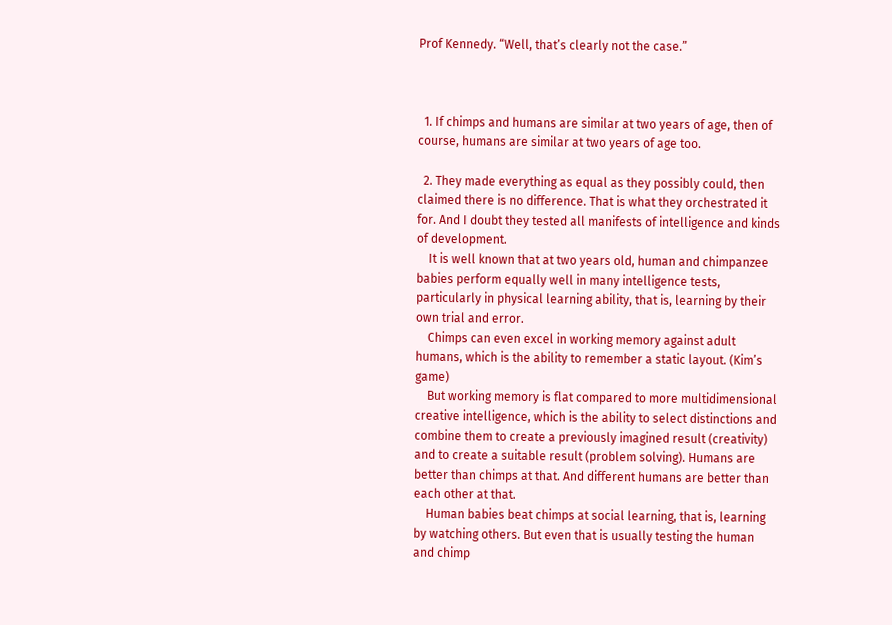Prof Kennedy. “Well, that’s clearly not the case.”



  1. If chimps and humans are similar at two years of age, then of course, humans are similar at two years of age too.

  2. They made everything as equal as they possibly could, then claimed there is no difference. That is what they orchestrated it for. And I doubt they tested all manifests of intelligence and kinds of development.
    It is well known that at two years old, human and chimpanzee babies perform equally well in many intelligence tests, particularly in physical learning ability, that is, learning by their own trial and error.
    Chimps can even excel in working memory against adult humans, which is the ability to remember a static layout. (Kim’s game)
    But working memory is flat compared to more multidimensional creative intelligence, which is the ability to select distinctions and combine them to create a previously imagined result (creativity) and to create a suitable result (problem solving). Humans are better than chimps at that. And different humans are better than each other at that.
    Human babies beat chimps at social learning, that is, learning by watching others. But even that is usually testing the human and chimp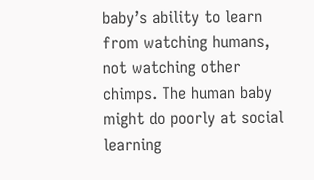baby’s ability to learn from watching humans, not watching other chimps. The human baby might do poorly at social learning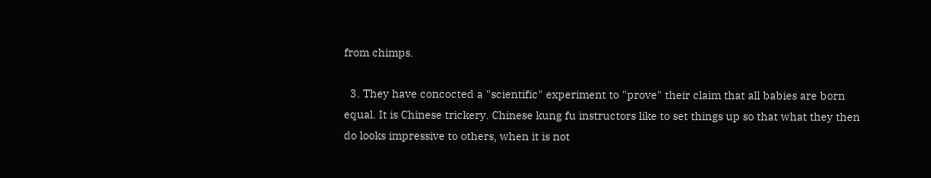from chimps.

  3. They have concocted a "scientific" experiment to "prove" their claim that all babies are born equal. It is Chinese trickery. Chinese kung fu instructors like to set things up so that what they then do looks impressive to others, when it is not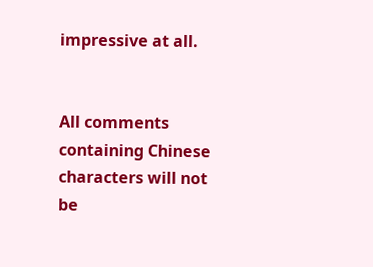impressive at all.


All comments containing Chinese characters will not be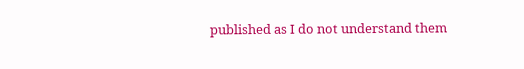published as I do not understand them